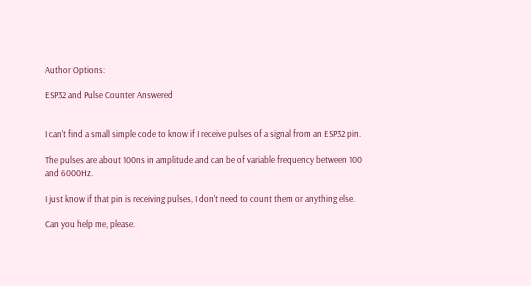Author Options:

ESP32 and Pulse Counter Answered


I can't find a small simple code to know if I receive pulses of a signal from an ESP32 pin.

The pulses are about 100ns in amplitude and can be of variable frequency between 100 and 6000Hz.

I just know if that pin is receiving pulses, I don't need to count them or anything else.

Can you help me, please.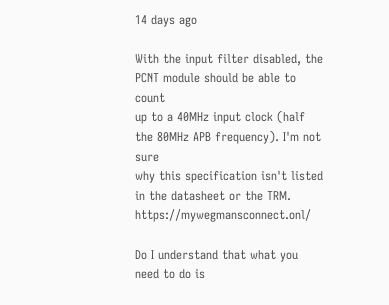14 days ago

With the input filter disabled, the PCNT module should be able to count
up to a 40MHz input clock (half the 80MHz APB frequency). I'm not sure
why this specification isn't listed in the datasheet or the TRM. https://mywegmansconnect.onl/

Do I understand that what you need to do is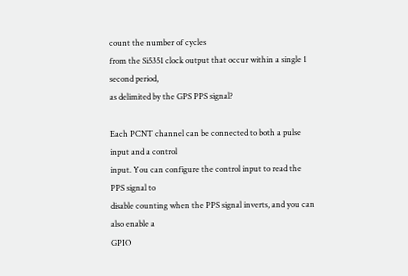count the number of cycles
from the Si5351 clock output that occur within a single 1 second period,
as delimited by the GPS PPS signal?

Each PCNT channel can be connected to both a pulse input and a control
input. You can configure the control input to read the PPS signal to
disable counting when the PPS signal inverts, and you can also enable a
GPIO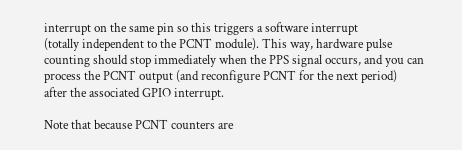interrupt on the same pin so this triggers a software interrupt
(totally independent to the PCNT module). This way, hardware pulse
counting should stop immediately when the PPS signal occurs, and you can
process the PCNT output (and reconfigure PCNT for the next period)
after the associated GPIO interrupt.

Note that because PCNT counters are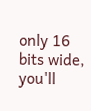only 16 bits wide, you'll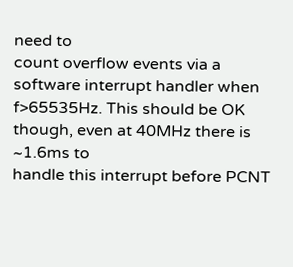need to
count overflow events via a software interrupt handler when
f>65535Hz. This should be OK though, even at 40MHz there is ~1.6ms to
handle this interrupt before PCNT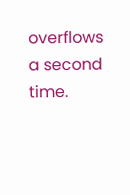overflows a second time.